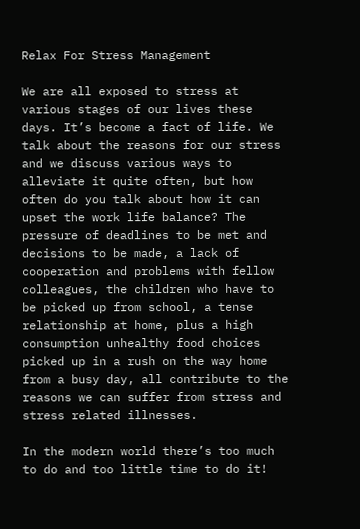Relax For Stress Management

We are all exposed to stress at various stages of our lives these days. It’s become a fact of life. We talk about the reasons for our stress and we discuss various ways to alleviate it quite often, but how often do you talk about how it can upset the work life balance? The pressure of deadlines to be met and decisions to be made, a lack of cooperation and problems with fellow colleagues, the children who have to be picked up from school, a tense relationship at home, plus a high consumption unhealthy food choices picked up in a rush on the way home from a busy day, all contribute to the reasons we can suffer from stress and stress related illnesses.

In the modern world there’s too much to do and too little time to do it!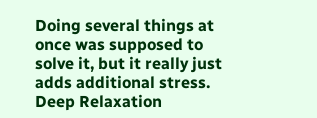Doing several things at once was supposed to solve it, but it really just adds additional stress. Deep Relaxation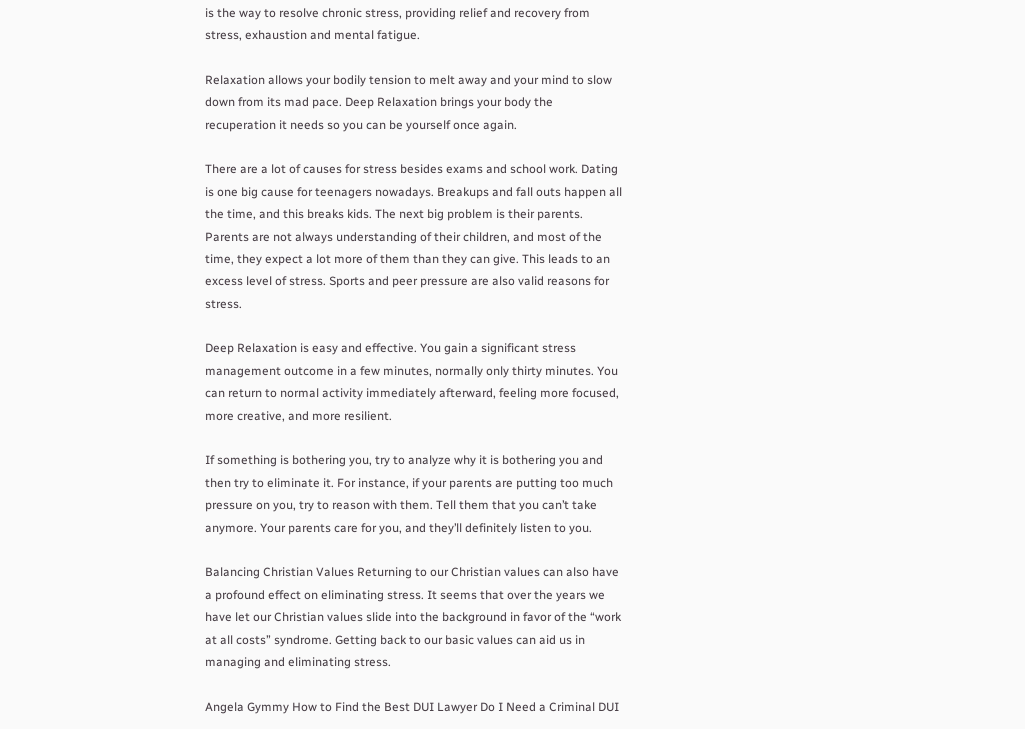is the way to resolve chronic stress, providing relief and recovery from stress, exhaustion and mental fatigue.

Relaxation allows your bodily tension to melt away and your mind to slow down from its mad pace. Deep Relaxation brings your body the recuperation it needs so you can be yourself once again.

There are a lot of causes for stress besides exams and school work. Dating is one big cause for teenagers nowadays. Breakups and fall outs happen all the time, and this breaks kids. The next big problem is their parents. Parents are not always understanding of their children, and most of the time, they expect a lot more of them than they can give. This leads to an excess level of stress. Sports and peer pressure are also valid reasons for stress.

Deep Relaxation is easy and effective. You gain a significant stress management outcome in a few minutes, normally only thirty minutes. You can return to normal activity immediately afterward, feeling more focused, more creative, and more resilient.

If something is bothering you, try to analyze why it is bothering you and then try to eliminate it. For instance, if your parents are putting too much pressure on you, try to reason with them. Tell them that you can’t take anymore. Your parents care for you, and they’ll definitely listen to you.

Balancing Christian Values Returning to our Christian values can also have a profound effect on eliminating stress. It seems that over the years we have let our Christian values slide into the background in favor of the “work at all costs” syndrome. Getting back to our basic values can aid us in managing and eliminating stress.

Angela Gymmy How to Find the Best DUI Lawyer Do I Need a Criminal DUI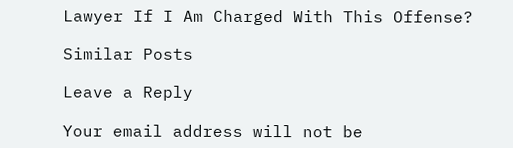Lawyer If I Am Charged With This Offense?

Similar Posts

Leave a Reply

Your email address will not be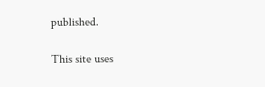published.

This site uses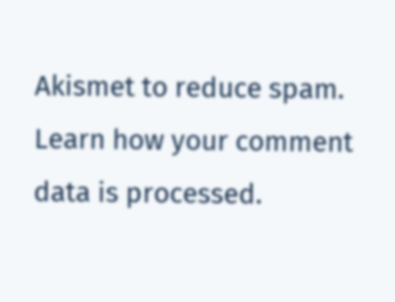Akismet to reduce spam. Learn how your comment data is processed.